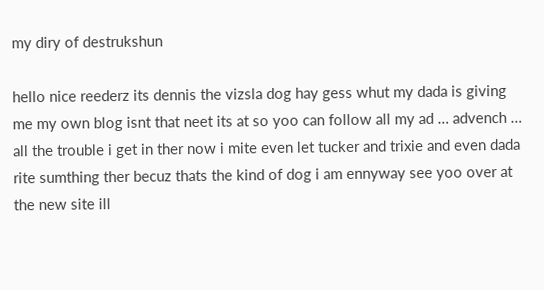my diry of destrukshun

hello nice reederz its dennis the vizsla dog hay gess whut my dada is giving me my own blog isnt that neet its at so yoo can follow all my ad … advench … all the trouble i get in ther now i mite even let tucker and trixie and even dada rite sumthing ther becuz thats the kind of dog i am ennyway see yoo over at the new site ill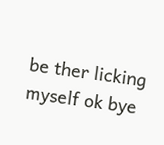be ther licking myself ok bye